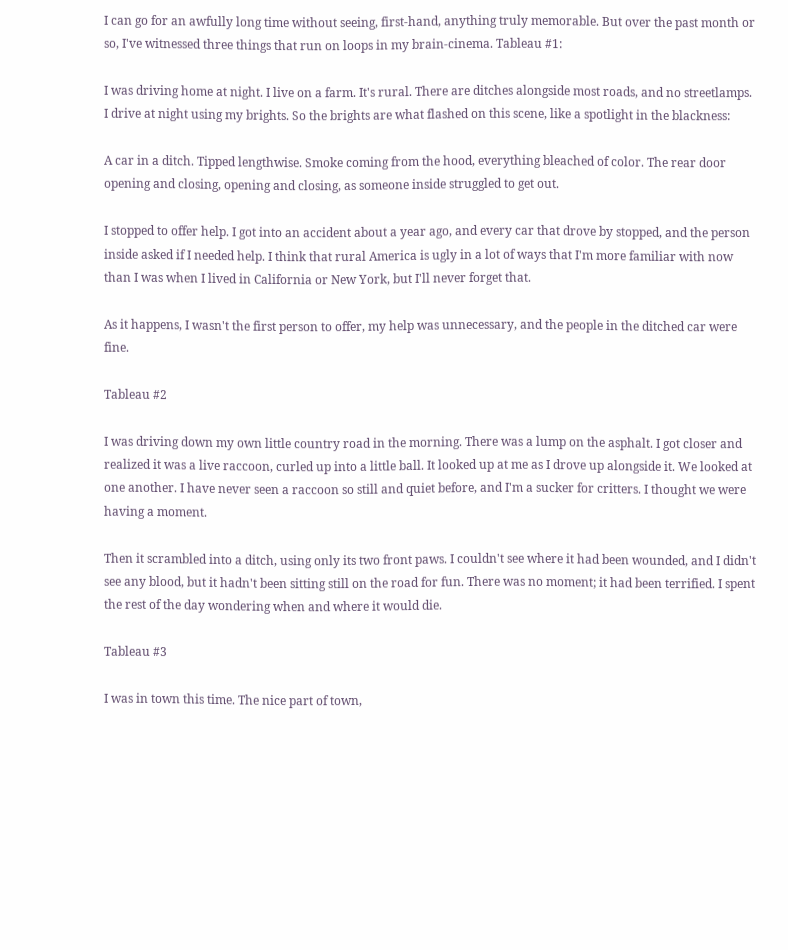I can go for an awfully long time without seeing, first-hand, anything truly memorable. But over the past month or so, I've witnessed three things that run on loops in my brain-cinema. Tableau #1:

I was driving home at night. I live on a farm. It's rural. There are ditches alongside most roads, and no streetlamps. I drive at night using my brights. So the brights are what flashed on this scene, like a spotlight in the blackness:

A car in a ditch. Tipped lengthwise. Smoke coming from the hood, everything bleached of color. The rear door opening and closing, opening and closing, as someone inside struggled to get out.

I stopped to offer help. I got into an accident about a year ago, and every car that drove by stopped, and the person inside asked if I needed help. I think that rural America is ugly in a lot of ways that I'm more familiar with now than I was when I lived in California or New York, but I'll never forget that.

As it happens, I wasn't the first person to offer, my help was unnecessary, and the people in the ditched car were fine.

Tableau #2

I was driving down my own little country road in the morning. There was a lump on the asphalt. I got closer and realized it was a live raccoon, curled up into a little ball. It looked up at me as I drove up alongside it. We looked at one another. I have never seen a raccoon so still and quiet before, and I'm a sucker for critters. I thought we were having a moment.

Then it scrambled into a ditch, using only its two front paws. I couldn't see where it had been wounded, and I didn't see any blood, but it hadn't been sitting still on the road for fun. There was no moment; it had been terrified. I spent the rest of the day wondering when and where it would die.

Tableau #3

I was in town this time. The nice part of town,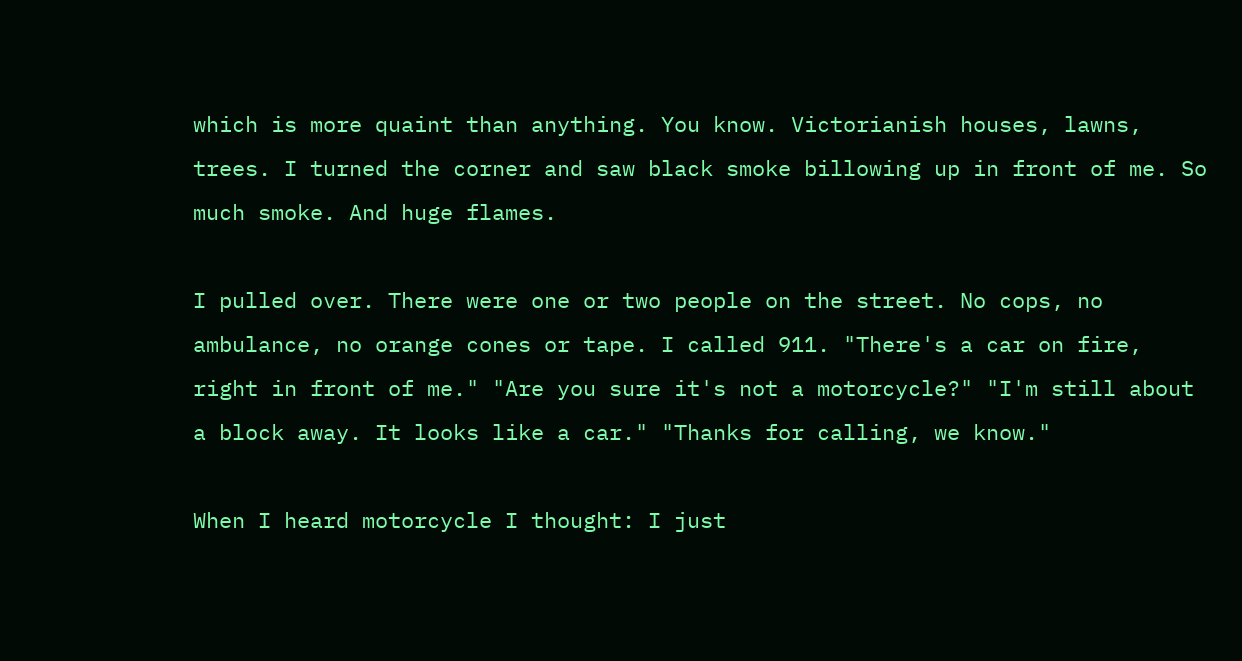which is more quaint than anything. You know. Victorianish houses, lawns, trees. I turned the corner and saw black smoke billowing up in front of me. So much smoke. And huge flames.

I pulled over. There were one or two people on the street. No cops, no ambulance, no orange cones or tape. I called 911. "There's a car on fire, right in front of me." "Are you sure it's not a motorcycle?" "I'm still about a block away. It looks like a car." "Thanks for calling, we know."

When I heard motorcycle I thought: I just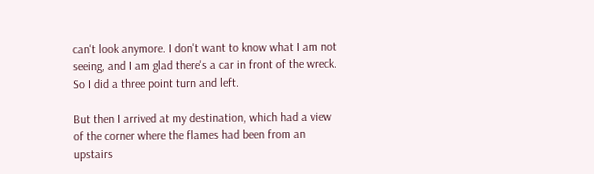can't look anymore. I don't want to know what I am not seeing, and I am glad there's a car in front of the wreck. So I did a three point turn and left.

But then I arrived at my destination, which had a view of the corner where the flames had been from an upstairs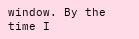window. By the time I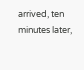arrived, ten minutes later,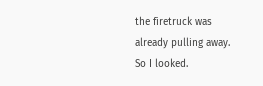the firetruck was already pulling away. So I looked.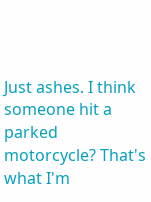Just ashes. I think someone hit a parked motorcycle? That's what I'm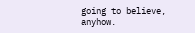going to believe, anyhow.